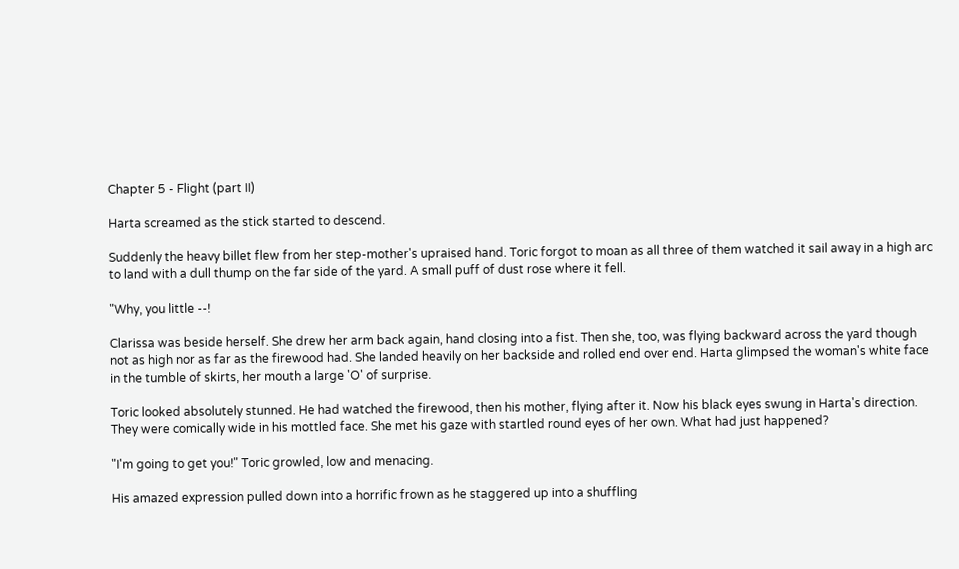Chapter 5 - Flight (part II)

Harta screamed as the stick started to descend.

Suddenly the heavy billet flew from her step-mother's upraised hand. Toric forgot to moan as all three of them watched it sail away in a high arc to land with a dull thump on the far side of the yard. A small puff of dust rose where it fell.

"Why, you little --!

Clarissa was beside herself. She drew her arm back again, hand closing into a fist. Then she, too, was flying backward across the yard though not as high nor as far as the firewood had. She landed heavily on her backside and rolled end over end. Harta glimpsed the woman's white face in the tumble of skirts, her mouth a large 'O' of surprise.

Toric looked absolutely stunned. He had watched the firewood, then his mother, flying after it. Now his black eyes swung in Harta's direction. They were comically wide in his mottled face. She met his gaze with startled round eyes of her own. What had just happened?

"I'm going to get you!" Toric growled, low and menacing.

His amazed expression pulled down into a horrific frown as he staggered up into a shuffling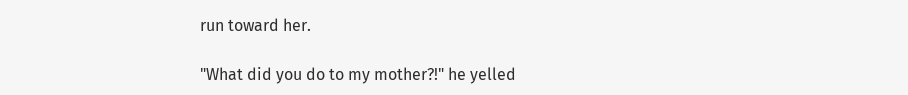run toward her.

"What did you do to my mother?!" he yelled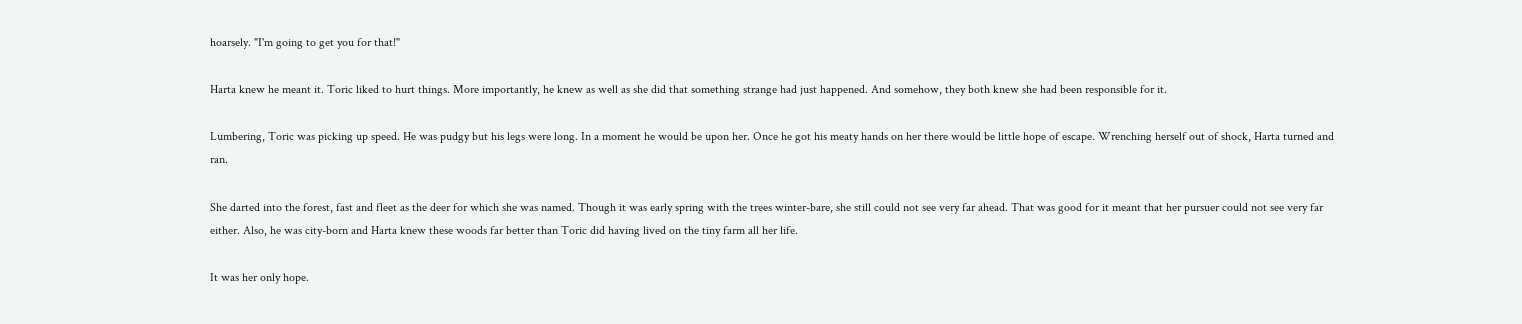hoarsely. "I'm going to get you for that!"

Harta knew he meant it. Toric liked to hurt things. More importantly, he knew as well as she did that something strange had just happened. And somehow, they both knew she had been responsible for it.

Lumbering, Toric was picking up speed. He was pudgy but his legs were long. In a moment he would be upon her. Once he got his meaty hands on her there would be little hope of escape. Wrenching herself out of shock, Harta turned and ran.

She darted into the forest, fast and fleet as the deer for which she was named. Though it was early spring with the trees winter-bare, she still could not see very far ahead. That was good for it meant that her pursuer could not see very far either. Also, he was city-born and Harta knew these woods far better than Toric did having lived on the tiny farm all her life.

It was her only hope.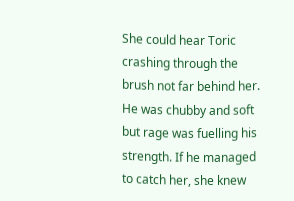She could hear Toric crashing through the brush not far behind her. He was chubby and soft but rage was fuelling his strength. If he managed to catch her, she knew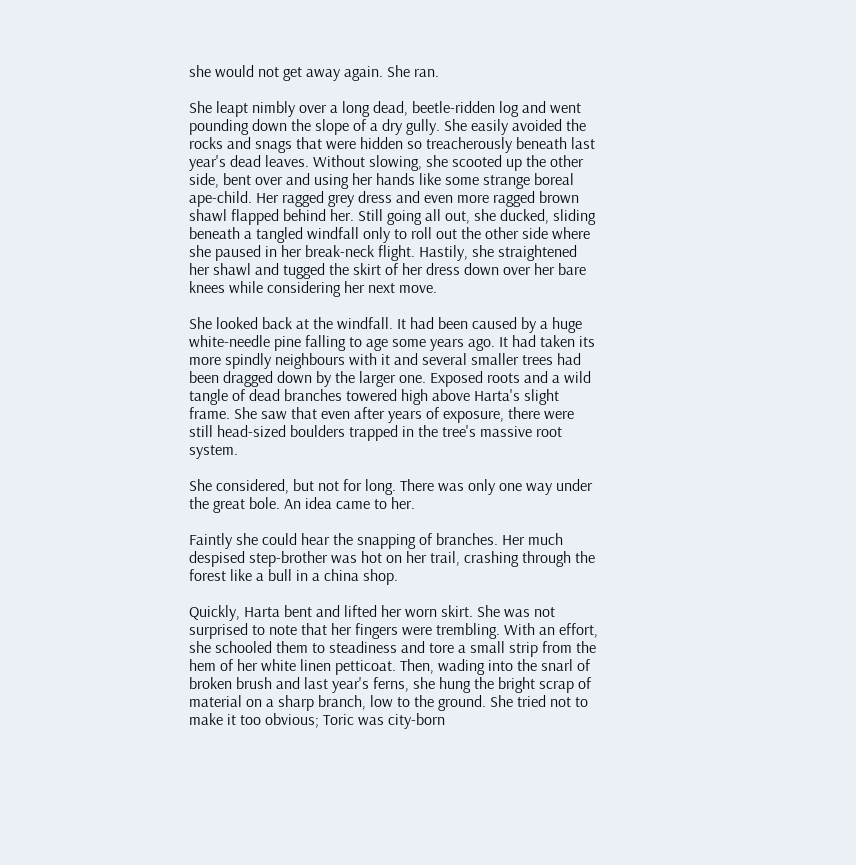she would not get away again. She ran.

She leapt nimbly over a long dead, beetle-ridden log and went pounding down the slope of a dry gully. She easily avoided the rocks and snags that were hidden so treacherously beneath last year's dead leaves. Without slowing, she scooted up the other side, bent over and using her hands like some strange boreal ape-child. Her ragged grey dress and even more ragged brown shawl flapped behind her. Still going all out, she ducked, sliding beneath a tangled windfall only to roll out the other side where she paused in her break-neck flight. Hastily, she straightened her shawl and tugged the skirt of her dress down over her bare knees while considering her next move.

She looked back at the windfall. It had been caused by a huge white-needle pine falling to age some years ago. It had taken its more spindly neighbours with it and several smaller trees had been dragged down by the larger one. Exposed roots and a wild tangle of dead branches towered high above Harta's slight frame. She saw that even after years of exposure, there were still head-sized boulders trapped in the tree's massive root system.

She considered, but not for long. There was only one way under the great bole. An idea came to her.

Faintly she could hear the snapping of branches. Her much despised step-brother was hot on her trail, crashing through the forest like a bull in a china shop.

Quickly, Harta bent and lifted her worn skirt. She was not surprised to note that her fingers were trembling. With an effort, she schooled them to steadiness and tore a small strip from the hem of her white linen petticoat. Then, wading into the snarl of broken brush and last year's ferns, she hung the bright scrap of material on a sharp branch, low to the ground. She tried not to make it too obvious; Toric was city-born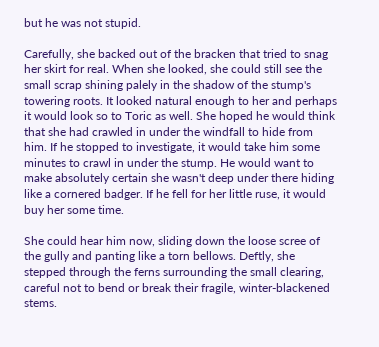but he was not stupid.

Carefully, she backed out of the bracken that tried to snag her skirt for real. When she looked, she could still see the small scrap shining palely in the shadow of the stump's towering roots. It looked natural enough to her and perhaps it would look so to Toric as well. She hoped he would think that she had crawled in under the windfall to hide from him. If he stopped to investigate, it would take him some minutes to crawl in under the stump. He would want to make absolutely certain she wasn't deep under there hiding like a cornered badger. If he fell for her little ruse, it would buy her some time.

She could hear him now, sliding down the loose scree of the gully and panting like a torn bellows. Deftly, she stepped through the ferns surrounding the small clearing, careful not to bend or break their fragile, winter-blackened stems.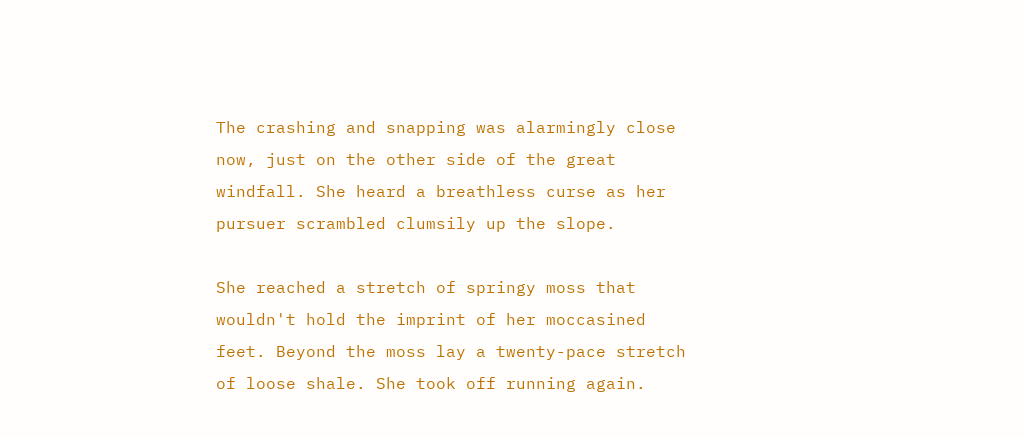The crashing and snapping was alarmingly close now, just on the other side of the great windfall. She heard a breathless curse as her pursuer scrambled clumsily up the slope.

She reached a stretch of springy moss that wouldn't hold the imprint of her moccasined feet. Beyond the moss lay a twenty-pace stretch of loose shale. She took off running again.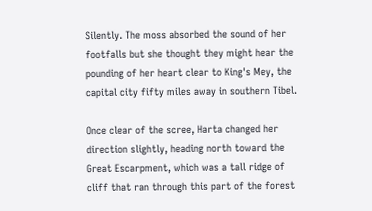Silently. The moss absorbed the sound of her footfalls but she thought they might hear the pounding of her heart clear to King's Mey, the capital city fifty miles away in southern Tibel.

Once clear of the scree, Harta changed her direction slightly, heading north toward the Great Escarpment, which was a tall ridge of cliff that ran through this part of the forest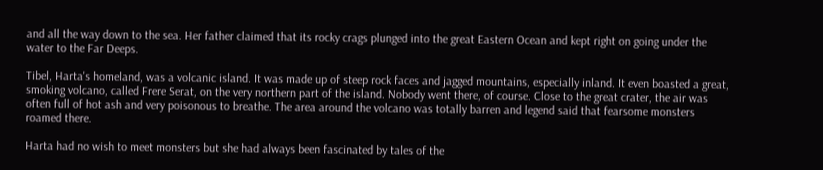and all the way down to the sea. Her father claimed that its rocky crags plunged into the great Eastern Ocean and kept right on going under the water to the Far Deeps.

Tibel, Harta's homeland, was a volcanic island. It was made up of steep rock faces and jagged mountains, especially inland. It even boasted a great, smoking volcano, called Frere Serat, on the very northern part of the island. Nobody went there, of course. Close to the great crater, the air was often full of hot ash and very poisonous to breathe. The area around the volcano was totally barren and legend said that fearsome monsters roamed there.

Harta had no wish to meet monsters but she had always been fascinated by tales of the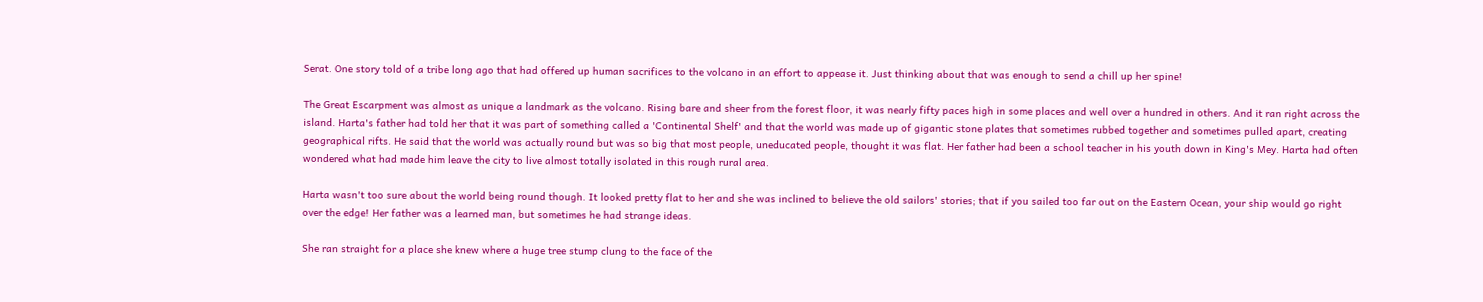Serat. One story told of a tribe long ago that had offered up human sacrifices to the volcano in an effort to appease it. Just thinking about that was enough to send a chill up her spine!

The Great Escarpment was almost as unique a landmark as the volcano. Rising bare and sheer from the forest floor, it was nearly fifty paces high in some places and well over a hundred in others. And it ran right across the island. Harta's father had told her that it was part of something called a 'Continental Shelf' and that the world was made up of gigantic stone plates that sometimes rubbed together and sometimes pulled apart, creating geographical rifts. He said that the world was actually round but was so big that most people, uneducated people, thought it was flat. Her father had been a school teacher in his youth down in King's Mey. Harta had often wondered what had made him leave the city to live almost totally isolated in this rough rural area.

Harta wasn't too sure about the world being round though. It looked pretty flat to her and she was inclined to believe the old sailors' stories; that if you sailed too far out on the Eastern Ocean, your ship would go right over the edge! Her father was a learned man, but sometimes he had strange ideas.

She ran straight for a place she knew where a huge tree stump clung to the face of the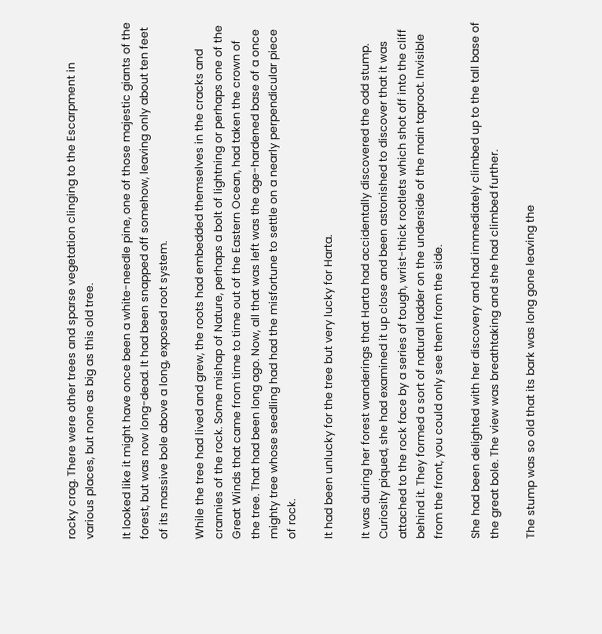rocky crag. There were other trees and sparse vegetation clinging to the Escarpment in various places, but none as big as this old tree.

It looked like it might have once been a white-needle pine, one of those majestic giants of the forest, but was now long-dead. It had been snapped off somehow, leaving only about ten feet of its massive bole above a long, exposed root system.

While the tree had lived and grew, the roots had embedded themselves in the cracks and crannies of the rock. Some mishap of Nature, perhaps a bolt of lightning or perhaps one of the Great Winds that came from time to time out of the Eastern Ocean, had taken the crown of the tree. That had been long ago. Now, all that was left was the age-hardened base of a once mighty tree whose seedling had had the misfortune to settle on a nearly perpendicular piece of rock.

It had been unlucky for the tree but very lucky for Harta.

It was during her forest wanderings that Harta had accidentally discovered the odd stump. Curiosity piqued, she had examined it up close and been astonished to discover that it was attached to the rock face by a series of tough, wrist-thick rootlets which shot off into the cliff behind it. They formed a sort of natural ladder on the underside of the main taproot. Invisible from the front, you could only see them from the side.

She had been delighted with her discovery and had immediately climbed up to the tall base of the great bole. The view was breathtaking and she had climbed further.

The stump was so old that its bark was long gone leaving the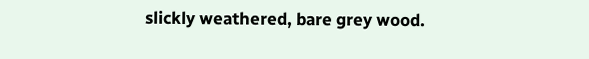slickly weathered, bare grey wood.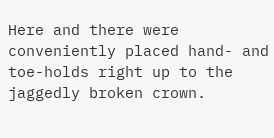Here and there were conveniently placed hand- and toe-holds right up to the jaggedly broken crown.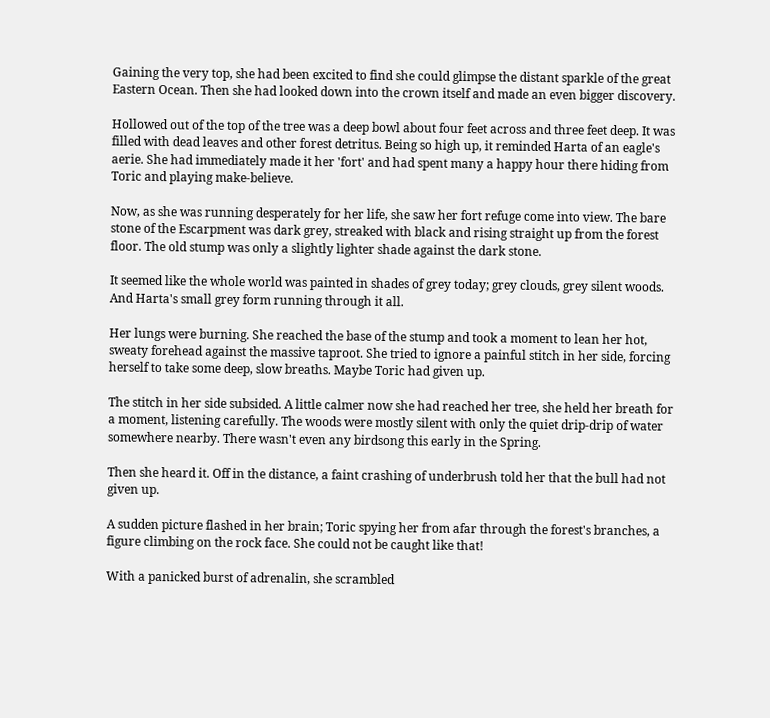Gaining the very top, she had been excited to find she could glimpse the distant sparkle of the great Eastern Ocean. Then she had looked down into the crown itself and made an even bigger discovery.

Hollowed out of the top of the tree was a deep bowl about four feet across and three feet deep. It was filled with dead leaves and other forest detritus. Being so high up, it reminded Harta of an eagle's aerie. She had immediately made it her 'fort' and had spent many a happy hour there hiding from Toric and playing make-believe.

Now, as she was running desperately for her life, she saw her fort refuge come into view. The bare stone of the Escarpment was dark grey, streaked with black and rising straight up from the forest floor. The old stump was only a slightly lighter shade against the dark stone.

It seemed like the whole world was painted in shades of grey today; grey clouds, grey silent woods. And Harta's small grey form running through it all.

Her lungs were burning. She reached the base of the stump and took a moment to lean her hot, sweaty forehead against the massive taproot. She tried to ignore a painful stitch in her side, forcing herself to take some deep, slow breaths. Maybe Toric had given up.

The stitch in her side subsided. A little calmer now she had reached her tree, she held her breath for a moment, listening carefully. The woods were mostly silent with only the quiet drip-drip of water somewhere nearby. There wasn't even any birdsong this early in the Spring.

Then she heard it. Off in the distance, a faint crashing of underbrush told her that the bull had not given up.

A sudden picture flashed in her brain; Toric spying her from afar through the forest's branches, a figure climbing on the rock face. She could not be caught like that!

With a panicked burst of adrenalin, she scrambled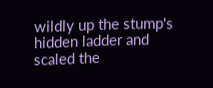wildly up the stump's hidden ladder and scaled the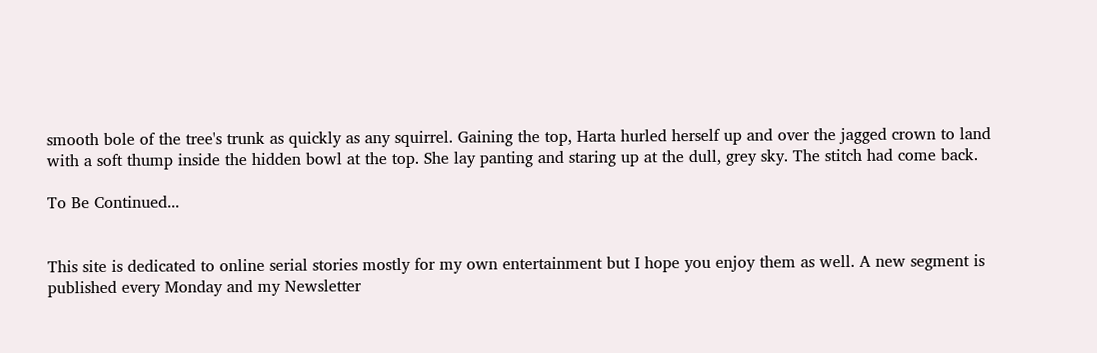smooth bole of the tree's trunk as quickly as any squirrel. Gaining the top, Harta hurled herself up and over the jagged crown to land with a soft thump inside the hidden bowl at the top. She lay panting and staring up at the dull, grey sky. The stitch had come back.

To Be Continued...


This site is dedicated to online serial stories mostly for my own entertainment but I hope you enjoy them as well. A new segment is published every Monday and my Newsletter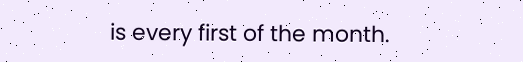is every first of the month.